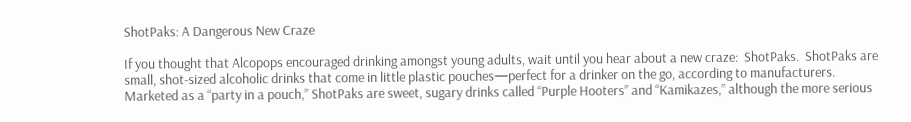ShotPaks: A Dangerous New Craze

If you thought that Alcopops encouraged drinking amongst young adults, wait until you hear about a new craze:  ShotPaks.  ShotPaks are small, shot-sized alcoholic drinks that come in little plastic pouches—perfect for a drinker on the go, according to manufacturers.  Marketed as a “party in a pouch,” ShotPaks are sweet, sugary drinks called “Purple Hooters” and “Kamikazes,” although the more serious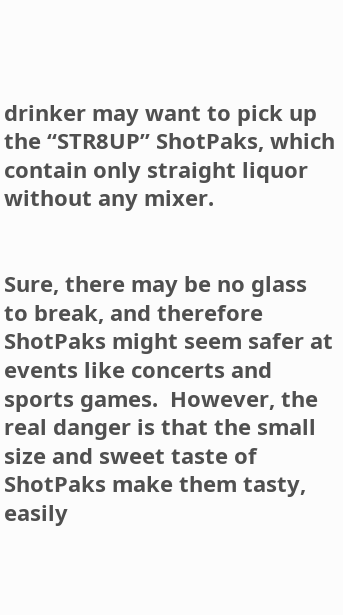drinker may want to pick up the “STR8UP” ShotPaks, which contain only straight liquor without any mixer.


Sure, there may be no glass to break, and therefore ShotPaks might seem safer at events like concerts and sports games.  However, the real danger is that the small size and sweet taste of ShotPaks make them tasty, easily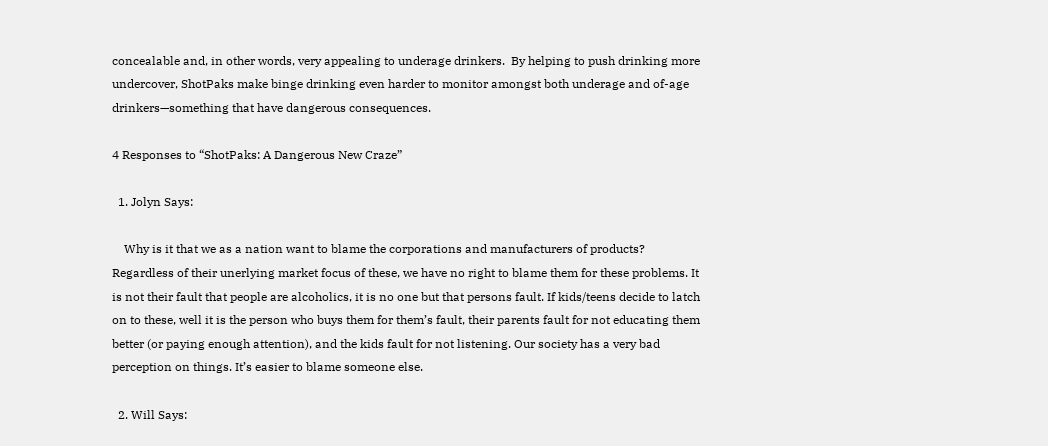concealable and, in other words, very appealing to underage drinkers.  By helping to push drinking more undercover, ShotPaks make binge drinking even harder to monitor amongst both underage and of-age drinkers—something that have dangerous consequences.

4 Responses to “ShotPaks: A Dangerous New Craze”

  1. Jolyn Says:

    Why is it that we as a nation want to blame the corporations and manufacturers of products? Regardless of their unerlying market focus of these, we have no right to blame them for these problems. It is not their fault that people are alcoholics, it is no one but that persons fault. If kids/teens decide to latch on to these, well it is the person who buys them for them’s fault, their parents fault for not educating them better (or paying enough attention), and the kids fault for not listening. Our society has a very bad perception on things. It’s easier to blame someone else.

  2. Will Says: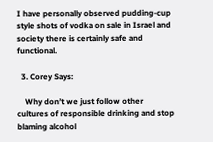I have personally observed pudding-cup style shots of vodka on sale in Israel and society there is certainly safe and functional.

  3. Corey Says:

    Why don’t we just follow other cultures of responsible drinking and stop blaming alcohol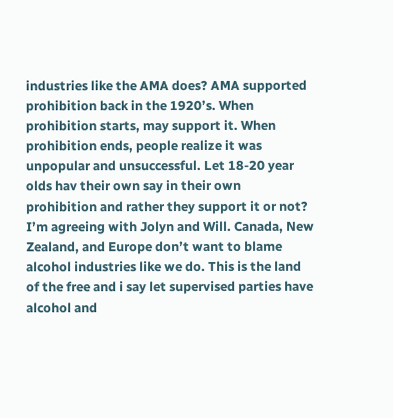industries like the AMA does? AMA supported prohibition back in the 1920’s. When prohibition starts, may support it. When prohibition ends, people realize it was unpopular and unsuccessful. Let 18-20 year olds hav their own say in their own prohibition and rather they support it or not? I’m agreeing with Jolyn and Will. Canada, New Zealand, and Europe don’t want to blame alcohol industries like we do. This is the land of the free and i say let supervised parties have alcohol and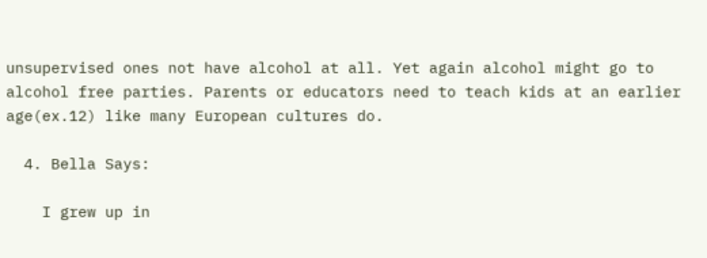unsupervised ones not have alcohol at all. Yet again alcohol might go to alcohol free parties. Parents or educators need to teach kids at an earlier age(ex.12) like many European cultures do.

  4. Bella Says:

    I grew up in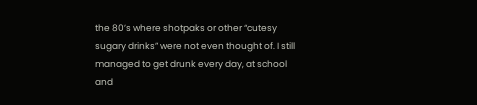the 80’s where shotpaks or other “cutesy sugary drinks” were not even thought of. I still managed to get drunk every day, at school and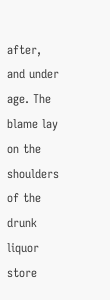after, and under age. The blame lay on the shoulders of the drunk liquor store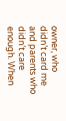owner, who didn’t card me and parents who didn’t care enough. When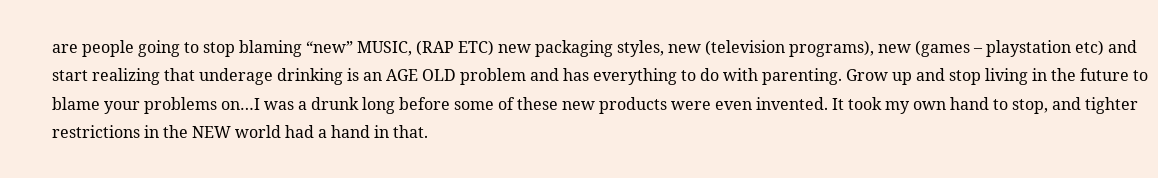are people going to stop blaming “new” MUSIC, (RAP ETC) new packaging styles, new (television programs), new (games – playstation etc) and start realizing that underage drinking is an AGE OLD problem and has everything to do with parenting. Grow up and stop living in the future to blame your problems on…I was a drunk long before some of these new products were even invented. It took my own hand to stop, and tighter restrictions in the NEW world had a hand in that.